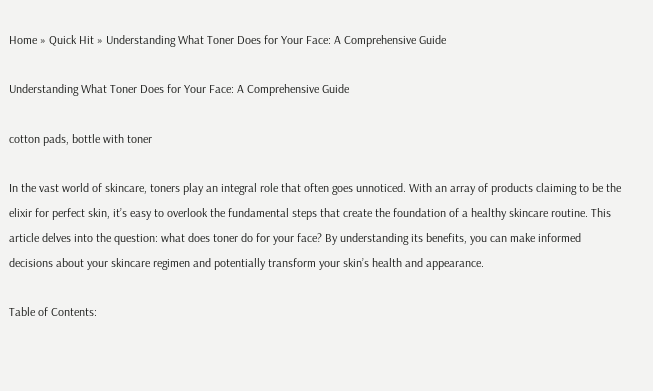Home » Quick Hit » Understanding What Toner Does for Your Face: A Comprehensive Guide

Understanding What Toner Does for Your Face: A Comprehensive Guide

cotton pads, bottle with toner

In the vast world of skincare, toners play an integral role that often goes unnoticed. With an array of products claiming to be the elixir for perfect skin, it’s easy to overlook the fundamental steps that create the foundation of a healthy skincare routine. This article delves into the question: what does toner do for your face? By understanding its benefits, you can make informed decisions about your skincare regimen and potentially transform your skin’s health and appearance.

Table of Contents: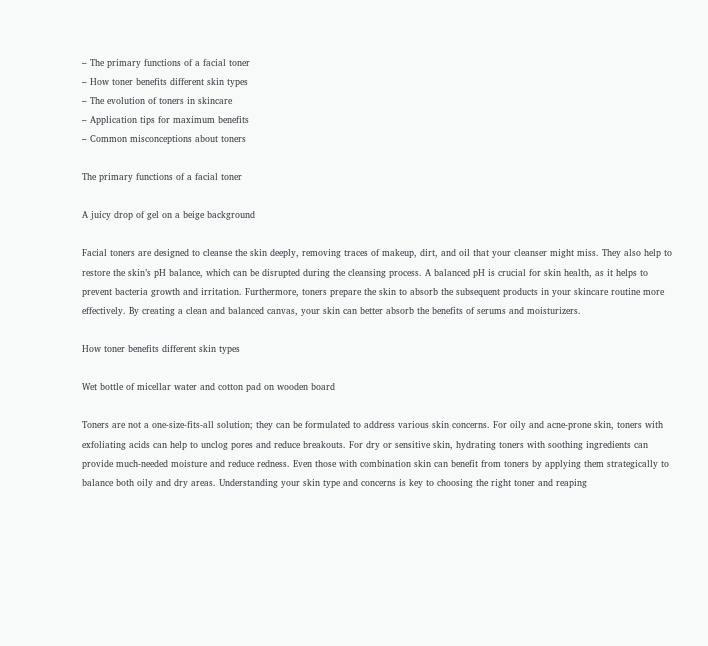– The primary functions of a facial toner
– How toner benefits different skin types
– The evolution of toners in skincare
– Application tips for maximum benefits
– Common misconceptions about toners

The primary functions of a facial toner

A juicy drop of gel on a beige background

Facial toners are designed to cleanse the skin deeply, removing traces of makeup, dirt, and oil that your cleanser might miss. They also help to restore the skin’s pH balance, which can be disrupted during the cleansing process. A balanced pH is crucial for skin health, as it helps to prevent bacteria growth and irritation. Furthermore, toners prepare the skin to absorb the subsequent products in your skincare routine more effectively. By creating a clean and balanced canvas, your skin can better absorb the benefits of serums and moisturizers.

How toner benefits different skin types

Wet bottle of micellar water and cotton pad on wooden board

Toners are not a one-size-fits-all solution; they can be formulated to address various skin concerns. For oily and acne-prone skin, toners with exfoliating acids can help to unclog pores and reduce breakouts. For dry or sensitive skin, hydrating toners with soothing ingredients can provide much-needed moisture and reduce redness. Even those with combination skin can benefit from toners by applying them strategically to balance both oily and dry areas. Understanding your skin type and concerns is key to choosing the right toner and reaping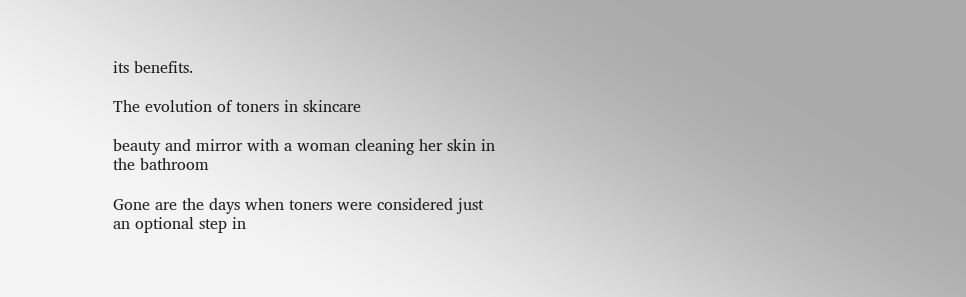its benefits.

The evolution of toners in skincare

beauty and mirror with a woman cleaning her skin in the bathroom

Gone are the days when toners were considered just an optional step in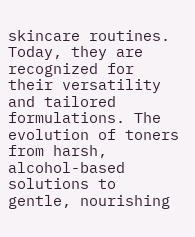skincare routines. Today, they are recognized for their versatility and tailored formulations. The evolution of toners from harsh, alcohol-based solutions to gentle, nourishing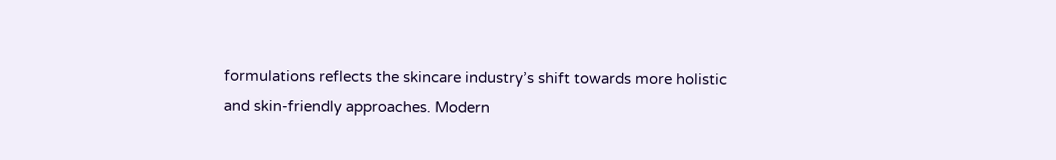formulations reflects the skincare industry’s shift towards more holistic and skin-friendly approaches. Modern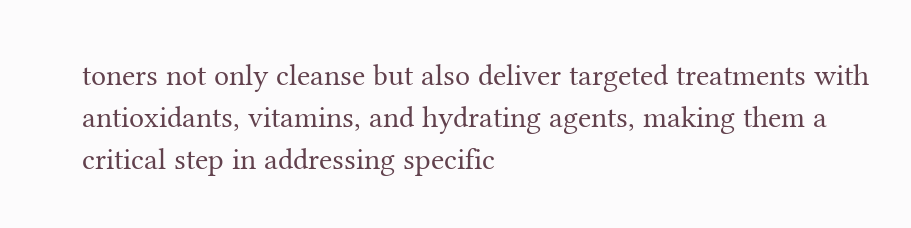toners not only cleanse but also deliver targeted treatments with antioxidants, vitamins, and hydrating agents, making them a critical step in addressing specific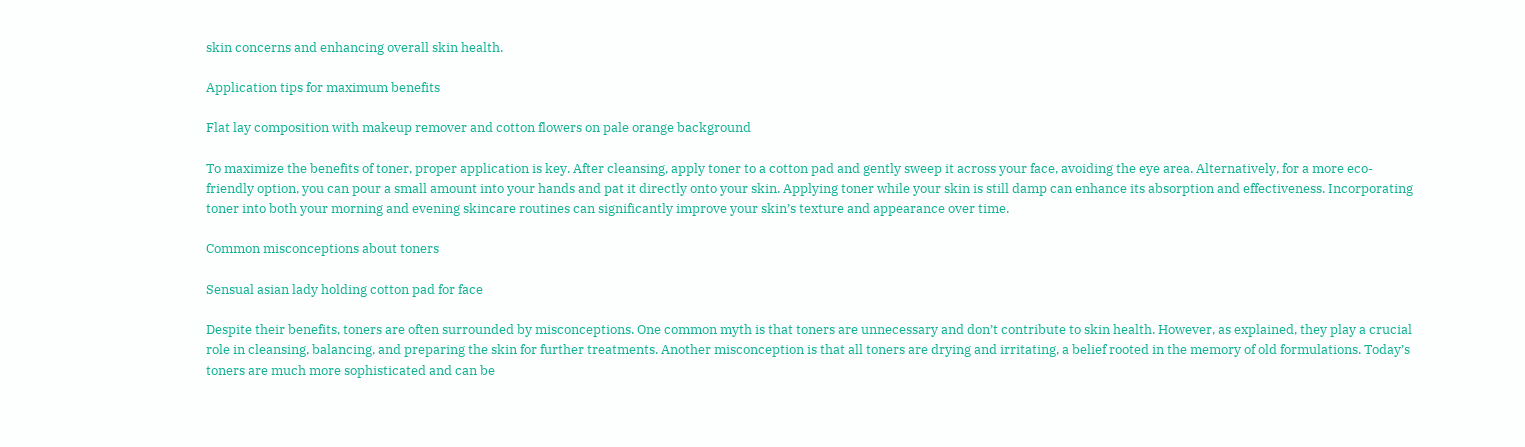skin concerns and enhancing overall skin health.

Application tips for maximum benefits

Flat lay composition with makeup remover and cotton flowers on pale orange background

To maximize the benefits of toner, proper application is key. After cleansing, apply toner to a cotton pad and gently sweep it across your face, avoiding the eye area. Alternatively, for a more eco-friendly option, you can pour a small amount into your hands and pat it directly onto your skin. Applying toner while your skin is still damp can enhance its absorption and effectiveness. Incorporating toner into both your morning and evening skincare routines can significantly improve your skin’s texture and appearance over time.

Common misconceptions about toners

Sensual asian lady holding cotton pad for face

Despite their benefits, toners are often surrounded by misconceptions. One common myth is that toners are unnecessary and don’t contribute to skin health. However, as explained, they play a crucial role in cleansing, balancing, and preparing the skin for further treatments. Another misconception is that all toners are drying and irritating, a belief rooted in the memory of old formulations. Today’s toners are much more sophisticated and can be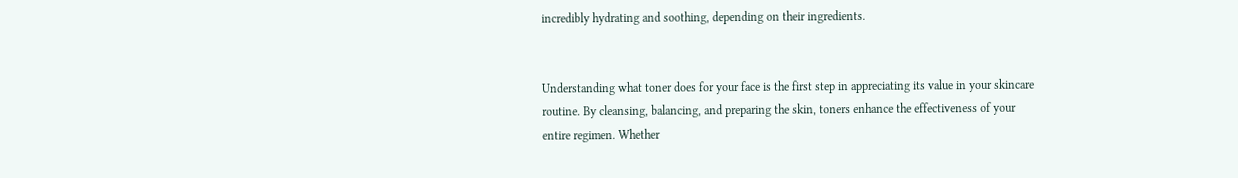incredibly hydrating and soothing, depending on their ingredients.


Understanding what toner does for your face is the first step in appreciating its value in your skincare routine. By cleansing, balancing, and preparing the skin, toners enhance the effectiveness of your entire regimen. Whether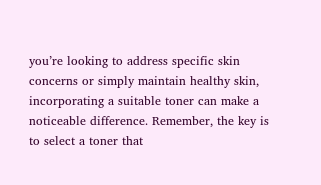you’re looking to address specific skin concerns or simply maintain healthy skin, incorporating a suitable toner can make a noticeable difference. Remember, the key is to select a toner that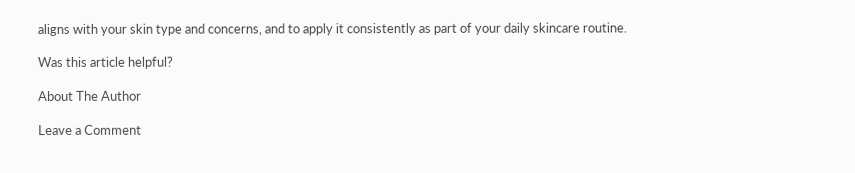aligns with your skin type and concerns, and to apply it consistently as part of your daily skincare routine.

Was this article helpful?

About The Author

Leave a Comment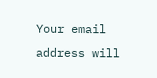Your email address will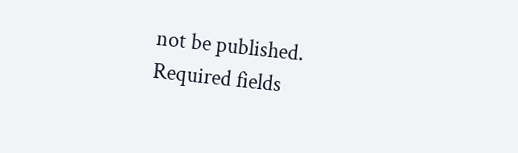not be published. Required fields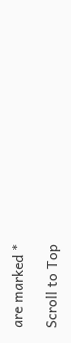are marked *

Scroll to Top